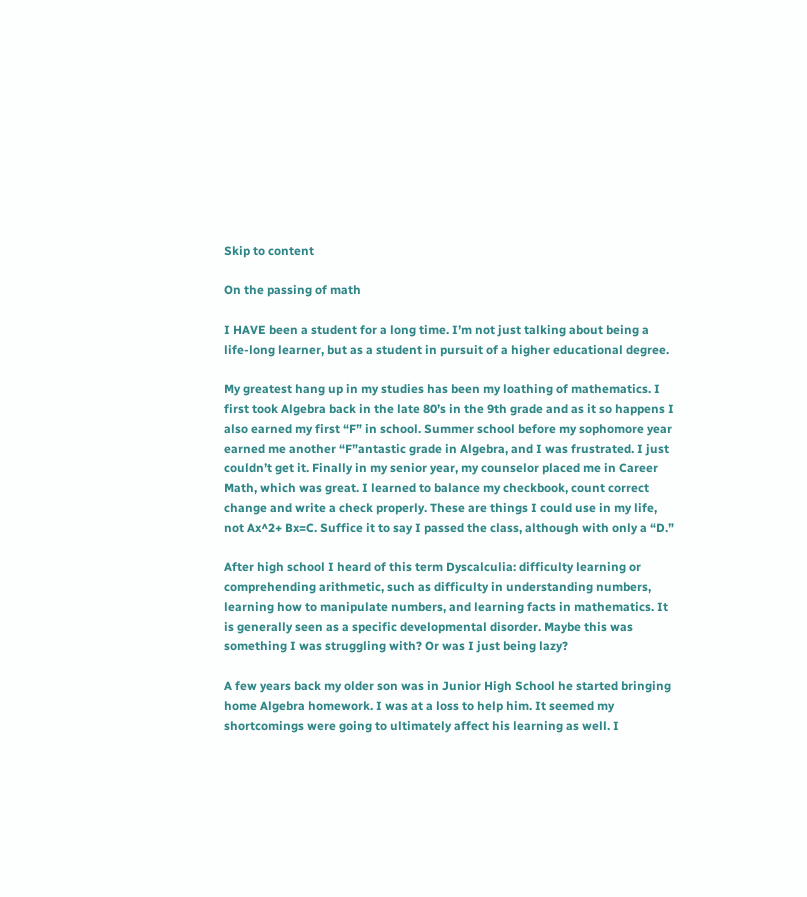Skip to content

On the passing of math

I HAVE been a student for a long time. I’m not just talking about being a life-long learner, but as a student in pursuit of a higher educational degree.

My greatest hang up in my studies has been my loathing of mathematics. I first took Algebra back in the late 80’s in the 9th grade and as it so happens I also earned my first “F” in school. Summer school before my sophomore year earned me another “F”antastic grade in Algebra, and I was frustrated. I just couldn’t get it. Finally in my senior year, my counselor placed me in Career Math, which was great. I learned to balance my checkbook, count correct change and write a check properly. These are things I could use in my life, not Ax^2+ Bx=C. Suffice it to say I passed the class, although with only a “D.”

After high school I heard of this term Dyscalculia: difficulty learning or comprehending arithmetic, such as difficulty in understanding numbers, learning how to manipulate numbers, and learning facts in mathematics. It is generally seen as a specific developmental disorder. Maybe this was something I was struggling with? Or was I just being lazy?

A few years back my older son was in Junior High School he started bringing home Algebra homework. I was at a loss to help him. It seemed my shortcomings were going to ultimately affect his learning as well. I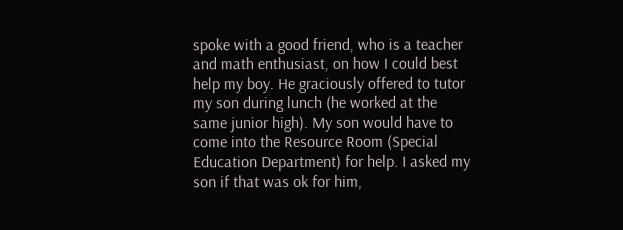spoke with a good friend, who is a teacher and math enthusiast, on how I could best help my boy. He graciously offered to tutor my son during lunch (he worked at the same junior high). My son would have to come into the Resource Room (Special Education Department) for help. I asked my son if that was ok for him,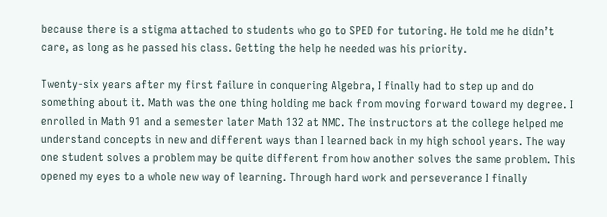because there is a stigma attached to students who go to SPED for tutoring. He told me he didn’t care, as long as he passed his class. Getting the help he needed was his priority.

Twenty-six years after my first failure in conquering Algebra, I finally had to step up and do something about it. Math was the one thing holding me back from moving forward toward my degree. I enrolled in Math 91 and a semester later Math 132 at NMC. The instructors at the college helped me understand concepts in new and different ways than I learned back in my high school years. The way one student solves a problem may be quite different from how another solves the same problem. This opened my eyes to a whole new way of learning. Through hard work and perseverance I finally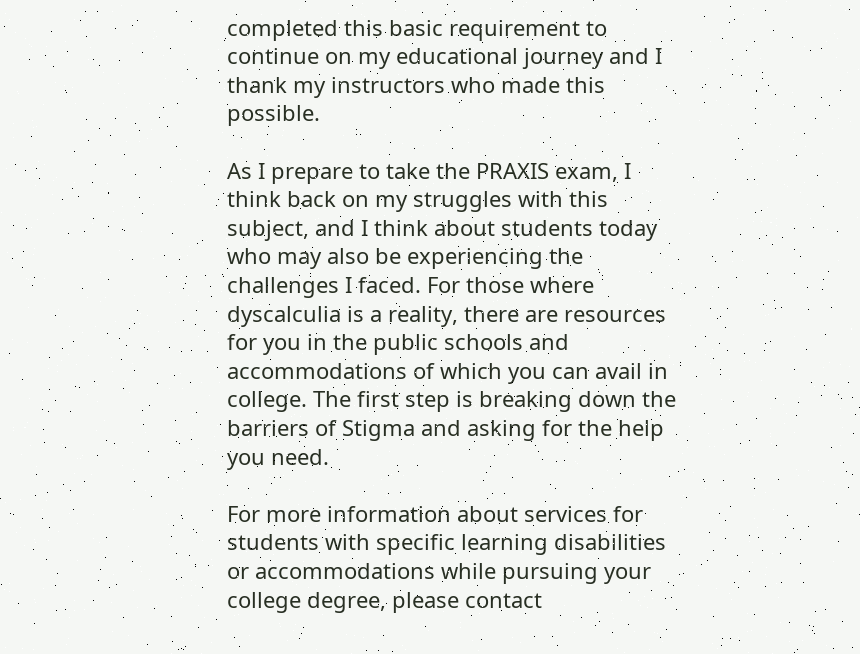completed this basic requirement to continue on my educational journey and I thank my instructors who made this possible.

As I prepare to take the PRAXIS exam, I think back on my struggles with this subject, and I think about students today who may also be experiencing the challenges I faced. For those where dyscalculia is a reality, there are resources for you in the public schools and accommodations of which you can avail in college. The first step is breaking down the barriers of Stigma and asking for the help you need.

For more information about services for students with specific learning disabilities or accommodations while pursuing your college degree, please contact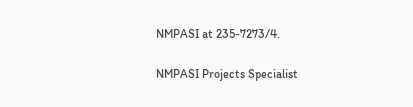NMPASI at 235-7273/4.

NMPASI Projects Specialist